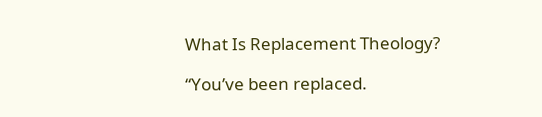What Is Replacement Theology?

“You’ve been replaced.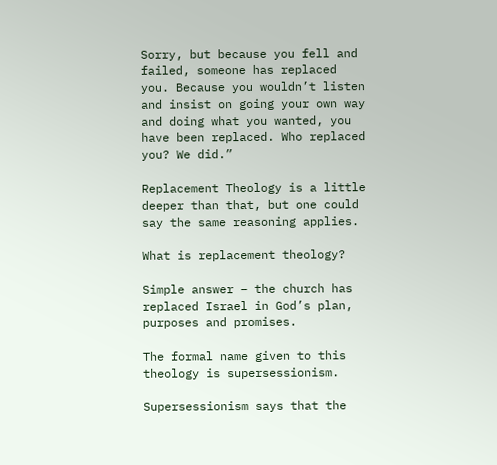Sorry, but because you fell and failed, someone has replaced you. Because you wouldn’t listen and insist on going your own way and doing what you wanted, you have been replaced. Who replaced you? We did.”

Replacement Theology is a little deeper than that, but one could say the same reasoning applies.

What is replacement theology?

Simple answer – the church has replaced Israel in God’s plan, purposes and promises.

The formal name given to this theology is supersessionism.

Supersessionism says that the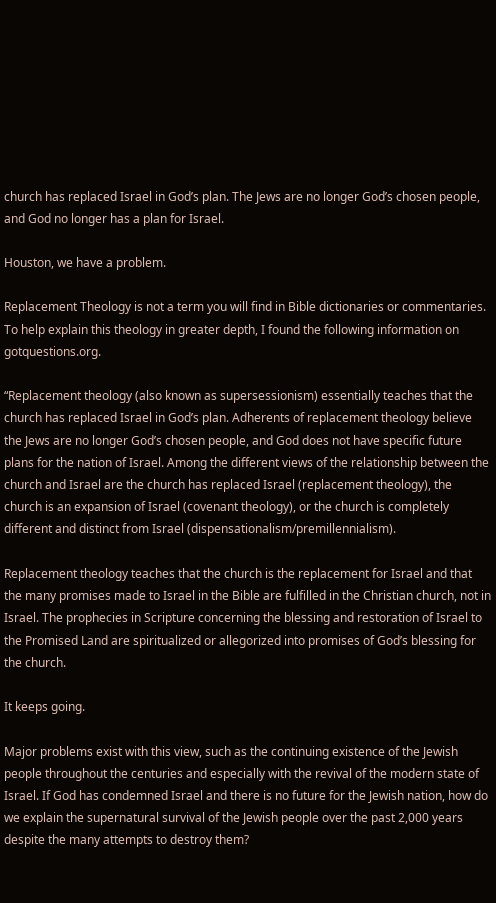church has replaced Israel in God’s plan. The Jews are no longer God’s chosen people, and God no longer has a plan for Israel.

Houston, we have a problem.

Replacement Theology is not a term you will find in Bible dictionaries or commentaries. To help explain this theology in greater depth, I found the following information on gotquestions.org.

“Replacement theology (also known as supersessionism) essentially teaches that the church has replaced Israel in God’s plan. Adherents of replacement theology believe the Jews are no longer God’s chosen people, and God does not have specific future plans for the nation of Israel. Among the different views of the relationship between the church and Israel are the church has replaced Israel (replacement theology), the church is an expansion of Israel (covenant theology), or the church is completely different and distinct from Israel (dispensationalism/premillennialism).

Replacement theology teaches that the church is the replacement for Israel and that the many promises made to Israel in the Bible are fulfilled in the Christian church, not in Israel. The prophecies in Scripture concerning the blessing and restoration of Israel to the Promised Land are spiritualized or allegorized into promises of God’s blessing for the church.

It keeps going.

Major problems exist with this view, such as the continuing existence of the Jewish people throughout the centuries and especially with the revival of the modern state of Israel. If God has condemned Israel and there is no future for the Jewish nation, how do we explain the supernatural survival of the Jewish people over the past 2,000 years despite the many attempts to destroy them?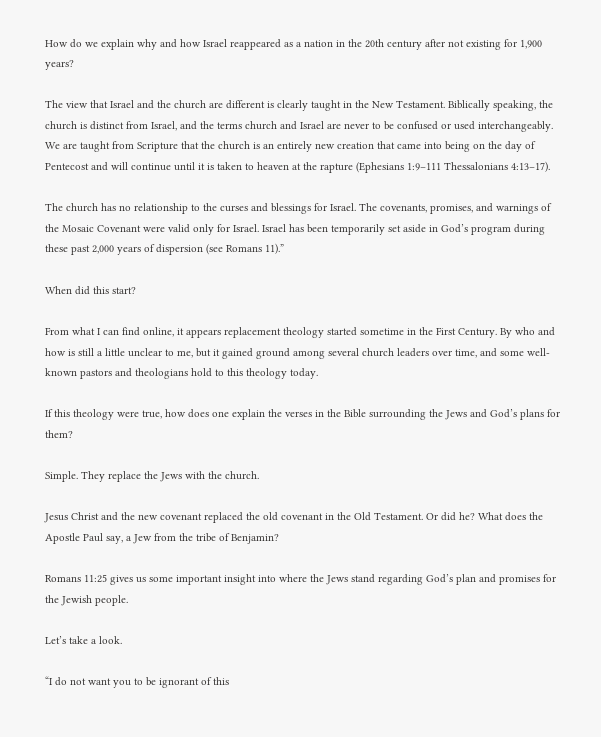How do we explain why and how Israel reappeared as a nation in the 20th century after not existing for 1,900 years?

The view that Israel and the church are different is clearly taught in the New Testament. Biblically speaking, the church is distinct from Israel, and the terms church and Israel are never to be confused or used interchangeably. We are taught from Scripture that the church is an entirely new creation that came into being on the day of Pentecost and will continue until it is taken to heaven at the rapture (Ephesians 1:9–111 Thessalonians 4:13–17).

The church has no relationship to the curses and blessings for Israel. The covenants, promises, and warnings of the Mosaic Covenant were valid only for Israel. Israel has been temporarily set aside in God’s program during these past 2,000 years of dispersion (see Romans 11).”

When did this start?

From what I can find online, it appears replacement theology started sometime in the First Century. By who and how is still a little unclear to me, but it gained ground among several church leaders over time, and some well-known pastors and theologians hold to this theology today.

If this theology were true, how does one explain the verses in the Bible surrounding the Jews and God’s plans for them?

Simple. They replace the Jews with the church.

Jesus Christ and the new covenant replaced the old covenant in the Old Testament. Or did he? What does the Apostle Paul say, a Jew from the tribe of Benjamin?

Romans 11:25 gives us some important insight into where the Jews stand regarding God’s plan and promises for the Jewish people.

Let’s take a look.

“I do not want you to be ignorant of this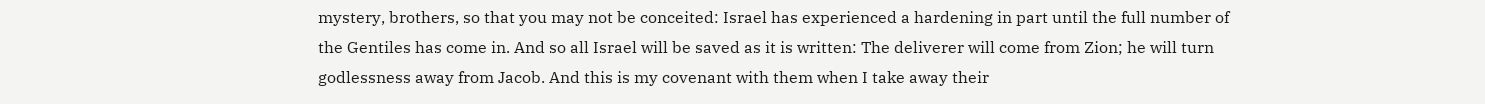mystery, brothers, so that you may not be conceited: Israel has experienced a hardening in part until the full number of the Gentiles has come in. And so all Israel will be saved as it is written: The deliverer will come from Zion; he will turn godlessness away from Jacob. And this is my covenant with them when I take away their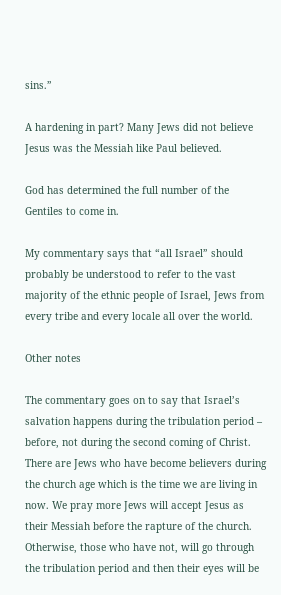sins.”

A hardening in part? Many Jews did not believe Jesus was the Messiah like Paul believed.

God has determined the full number of the Gentiles to come in.

My commentary says that “all Israel” should probably be understood to refer to the vast majority of the ethnic people of Israel, Jews from every tribe and every locale all over the world.

Other notes

The commentary goes on to say that Israel’s salvation happens during the tribulation period – before, not during the second coming of Christ. There are Jews who have become believers during the church age which is the time we are living in now. We pray more Jews will accept Jesus as their Messiah before the rapture of the church. Otherwise, those who have not, will go through the tribulation period and then their eyes will be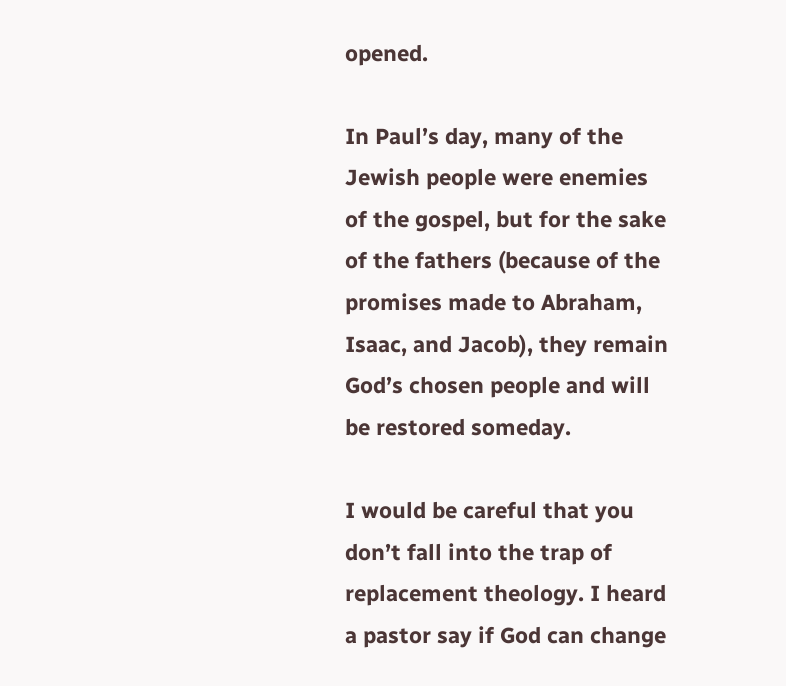opened.

In Paul’s day, many of the Jewish people were enemies of the gospel, but for the sake of the fathers (because of the promises made to Abraham, Isaac, and Jacob), they remain God’s chosen people and will be restored someday.

I would be careful that you don’t fall into the trap of replacement theology. I heard a pastor say if God can change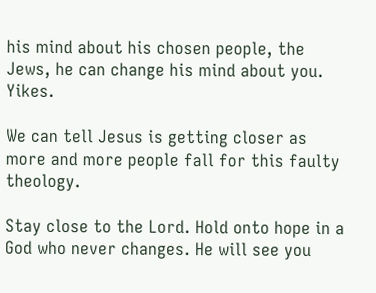his mind about his chosen people, the Jews, he can change his mind about you. Yikes.

We can tell Jesus is getting closer as more and more people fall for this faulty theology.

Stay close to the Lord. Hold onto hope in a God who never changes. He will see you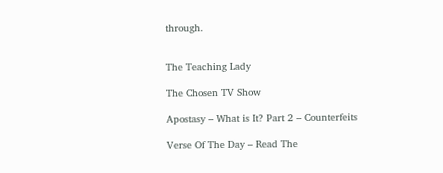through.


The Teaching Lady

The Chosen TV Show

Apostasy – What is It? Part 2 – Counterfeits

Verse Of The Day – Read The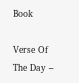Book

Verse Of The Day –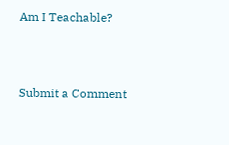Am I Teachable?



Submit a Comment